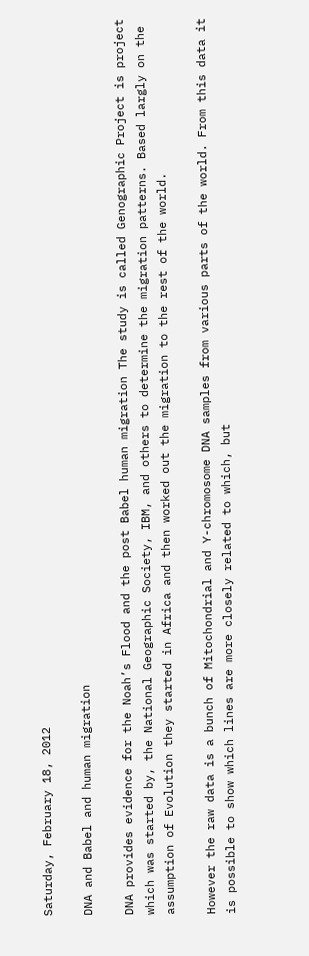Saturday, February 18, 2012

DNA and Babel and human migration

DNA provides evidence for the Noah’s Flood and the post Babel human migration The study is called Genographic Project is project which was started by, the National Geographic Society, IBM, and others to determine the migration patterns. Based largly on the assumption of Evolution they started in Africa and then worked out the migration to the rest of the world.

However the raw data is a bunch of Mitochondrial and Y-chromosome DNA samples from various parts of the world. From this data it is possible to show which lines are more closely related to which, but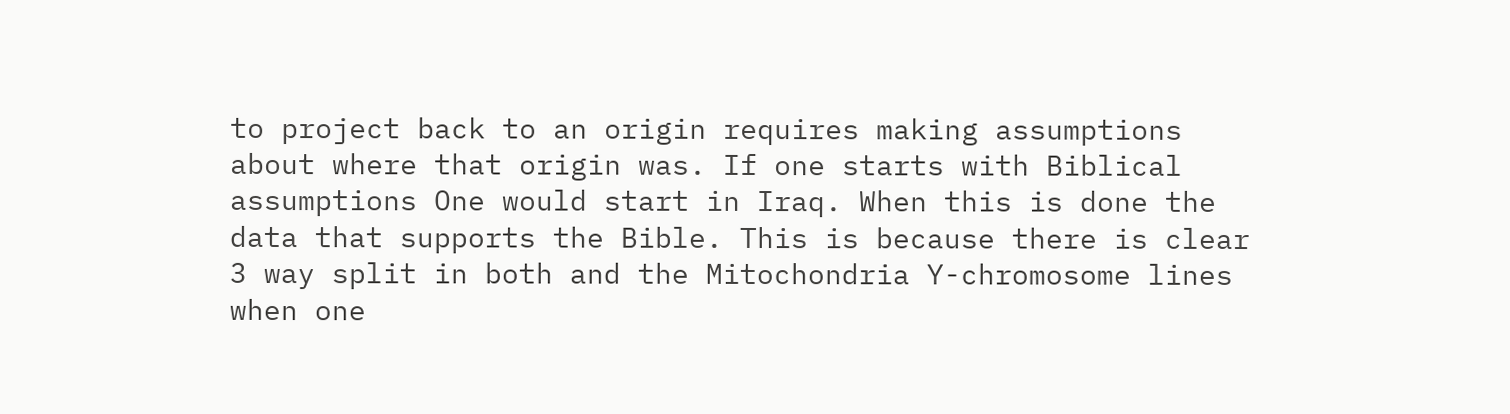to project back to an origin requires making assumptions about where that origin was. If one starts with Biblical assumptions One would start in Iraq. When this is done the data that supports the Bible. This is because there is clear 3 way split in both and the Mitochondria Y-chromosome lines when one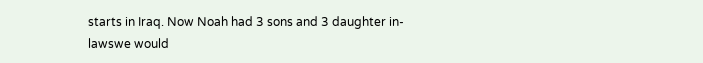starts in Iraq. Now Noah had 3 sons and 3 daughter in-lawswe would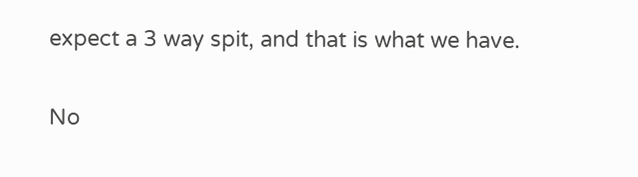expect a 3 way spit, and that is what we have.

No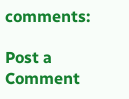comments:

Post a Comment